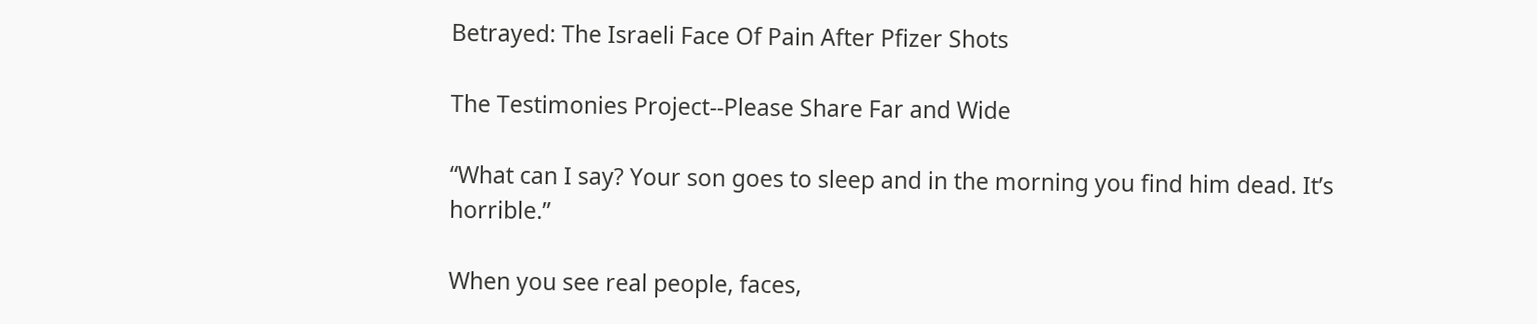Betrayed: The Israeli Face Of Pain After Pfizer Shots

The Testimonies Project--Please Share Far and Wide

“What can I say? Your son goes to sleep and in the morning you find him dead. It’s horrible.”

When you see real people, faces,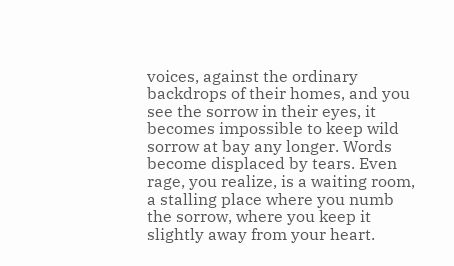voices, against the ordinary backdrops of their homes, and you see the sorrow in their eyes, it becomes impossible to keep wild sorrow at bay any longer. Words become displaced by tears. Even rage, you realize, is a waiting room, a stalling place where you numb the sorrow, where you keep it slightly away from your heart.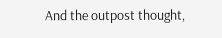And the outpost thought,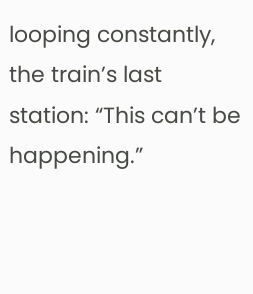looping constantly, the train’s last station: “This can’t be happening.”